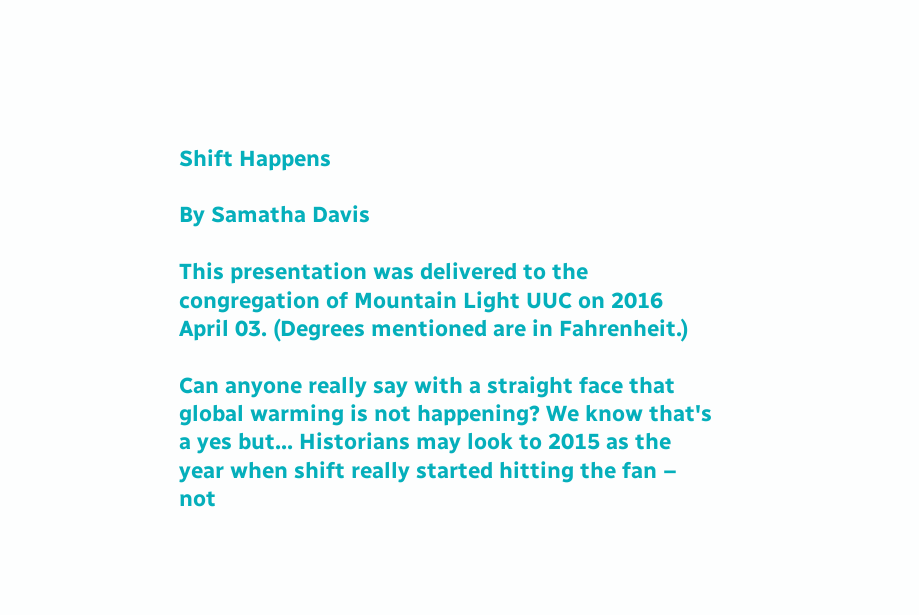Shift Happens

By Samatha Davis

This presentation was delivered to the congregation of Mountain Light UUC on 2016 April 03. (Degrees mentioned are in Fahrenheit.)

Can anyone really say with a straight face that global warming is not happening? We know that's a yes but... Historians may look to 2015 as the year when shift really started hitting the fan – not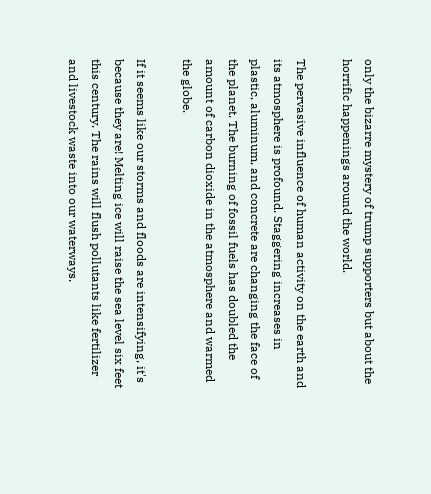only the bizarre mystery of trump supporters but about the horrific happenings around the world.

The pervasive influence of human activity on the earth and its atmosphere is profound. Staggering increases in plastic, aluminum, and concrete are changing the face of the planet. The burning of fossil fuels has doubled the amount of carbon dioxide in the atmosphere and warmed the globe.

If it seems like our storms and floods are intensifying, it's because they are! Melting ice will raise the sea level six feet this century. The rains will flush pollutants like fertilizer and livestock waste into our waterways.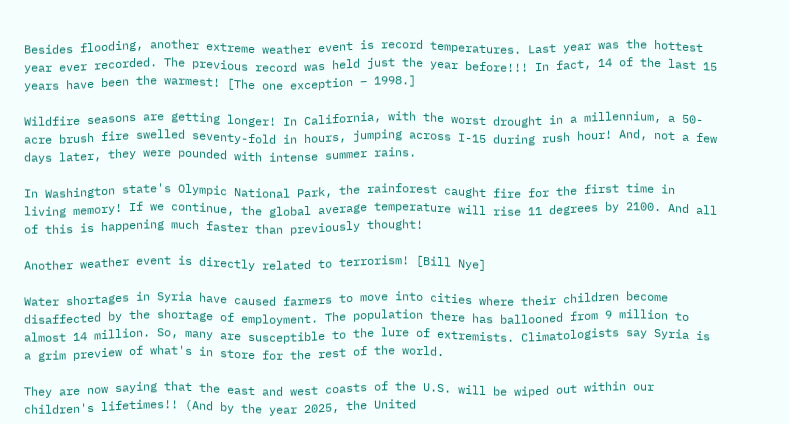Besides flooding, another extreme weather event is record temperatures. Last year was the hottest year ever recorded. The previous record was held just the year before!!! In fact, 14 of the last 15 years have been the warmest! [The one exception – 1998.]

Wildfire seasons are getting longer! In California, with the worst drought in a millennium, a 50-acre brush fire swelled seventy-fold in hours, jumping across I-15 during rush hour! And, not a few days later, they were pounded with intense summer rains.

In Washington state's Olympic National Park, the rainforest caught fire for the first time in living memory! If we continue, the global average temperature will rise 11 degrees by 2100. And all of this is happening much faster than previously thought!

Another weather event is directly related to terrorism! [Bill Nye]

Water shortages in Syria have caused farmers to move into cities where their children become disaffected by the shortage of employment. The population there has ballooned from 9 million to almost 14 million. So, many are susceptible to the lure of extremists. Climatologists say Syria is a grim preview of what's in store for the rest of the world.

They are now saying that the east and west coasts of the U.S. will be wiped out within our children's lifetimes!! (And by the year 2025, the United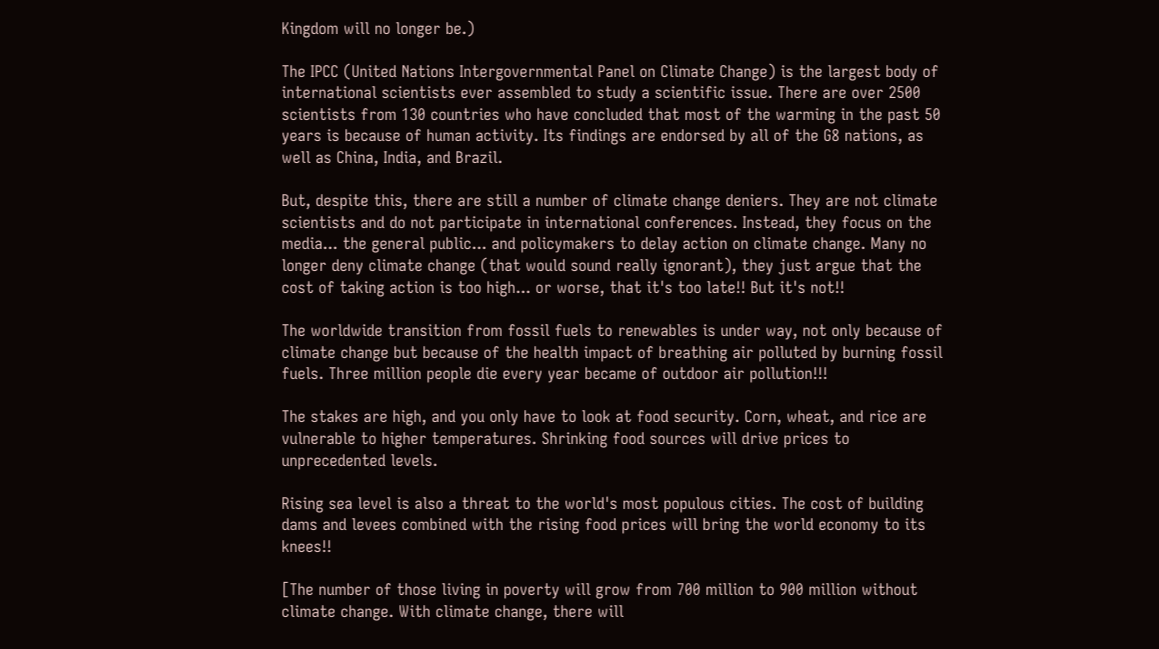Kingdom will no longer be.)

The IPCC (United Nations Intergovernmental Panel on Climate Change) is the largest body of international scientists ever assembled to study a scientific issue. There are over 2500 scientists from 130 countries who have concluded that most of the warming in the past 50 years is because of human activity. Its findings are endorsed by all of the G8 nations, as well as China, India, and Brazil.

But, despite this, there are still a number of climate change deniers. They are not climate scientists and do not participate in international conferences. Instead, they focus on the media... the general public... and policymakers to delay action on climate change. Many no longer deny climate change (that would sound really ignorant), they just argue that the cost of taking action is too high... or worse, that it's too late!! But it's not!!

The worldwide transition from fossil fuels to renewables is under way, not only because of climate change but because of the health impact of breathing air polluted by burning fossil fuels. Three million people die every year became of outdoor air pollution!!!

The stakes are high, and you only have to look at food security. Corn, wheat, and rice are vulnerable to higher temperatures. Shrinking food sources will drive prices to unprecedented levels.

Rising sea level is also a threat to the world's most populous cities. The cost of building dams and levees combined with the rising food prices will bring the world economy to its knees!!

[The number of those living in poverty will grow from 700 million to 900 million without climate change. With climate change, there will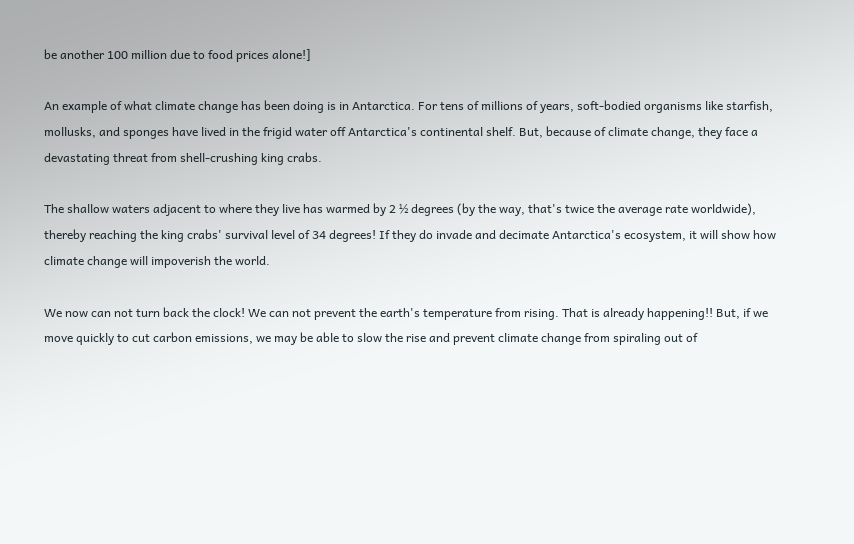be another 100 million due to food prices alone!]

An example of what climate change has been doing is in Antarctica. For tens of millions of years, soft-bodied organisms like starfish, mollusks, and sponges have lived in the frigid water off Antarctica's continental shelf. But, because of climate change, they face a devastating threat from shell-crushing king crabs.

The shallow waters adjacent to where they live has warmed by 2 ½ degrees (by the way, that's twice the average rate worldwide), thereby reaching the king crabs' survival level of 34 degrees! If they do invade and decimate Antarctica's ecosystem, it will show how climate change will impoverish the world.

We now can not turn back the clock! We can not prevent the earth's temperature from rising. That is already happening!! But, if we move quickly to cut carbon emissions, we may be able to slow the rise and prevent climate change from spiraling out of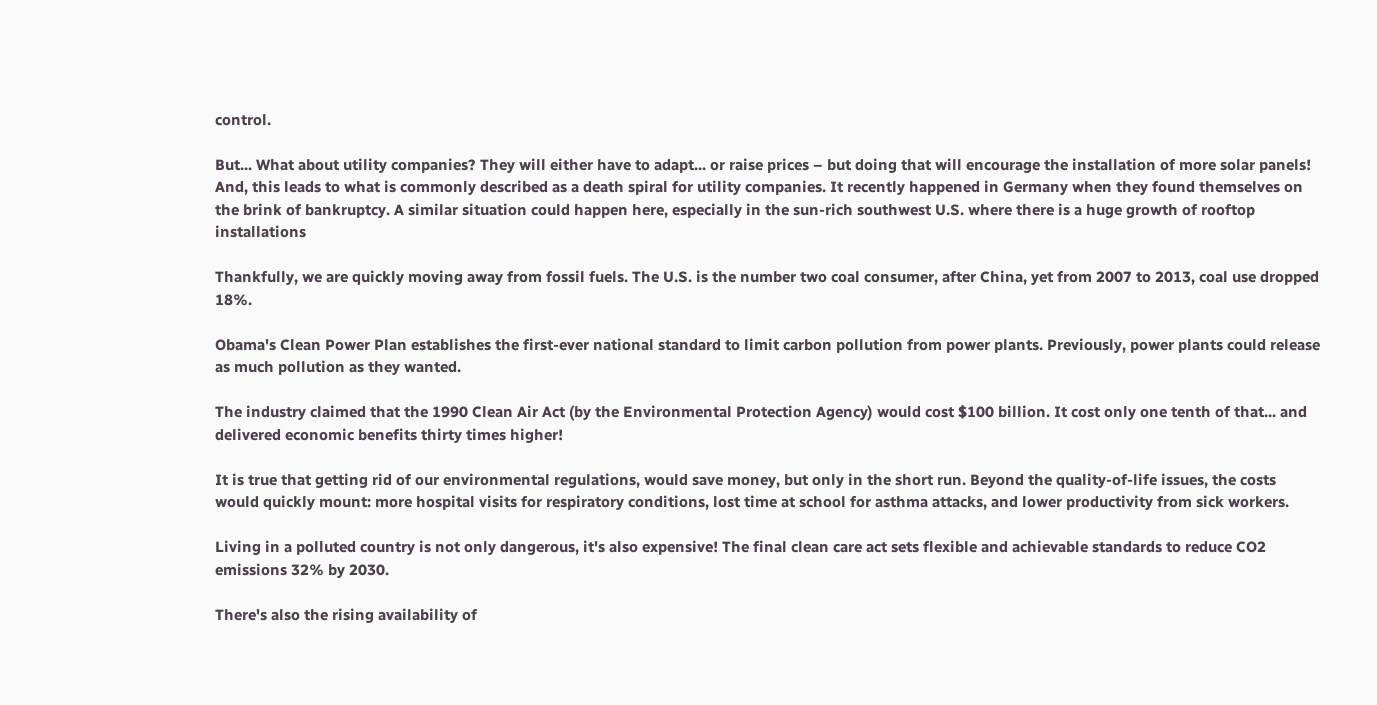control.

But... What about utility companies? They will either have to adapt... or raise prices – but doing that will encourage the installation of more solar panels! And, this leads to what is commonly described as a death spiral for utility companies. It recently happened in Germany when they found themselves on the brink of bankruptcy. A similar situation could happen here, especially in the sun-rich southwest U.S. where there is a huge growth of rooftop installations

Thankfully, we are quickly moving away from fossil fuels. The U.S. is the number two coal consumer, after China, yet from 2007 to 2013, coal use dropped 18%.

Obama's Clean Power Plan establishes the first-ever national standard to limit carbon pollution from power plants. Previously, power plants could release as much pollution as they wanted.

The industry claimed that the 1990 Clean Air Act (by the Environmental Protection Agency) would cost $100 billion. It cost only one tenth of that... and delivered economic benefits thirty times higher!

It is true that getting rid of our environmental regulations, would save money, but only in the short run. Beyond the quality-of-life issues, the costs would quickly mount: more hospital visits for respiratory conditions, lost time at school for asthma attacks, and lower productivity from sick workers.

Living in a polluted country is not only dangerous, it's also expensive! The final clean care act sets flexible and achievable standards to reduce CO2 emissions 32% by 2030.

There's also the rising availability of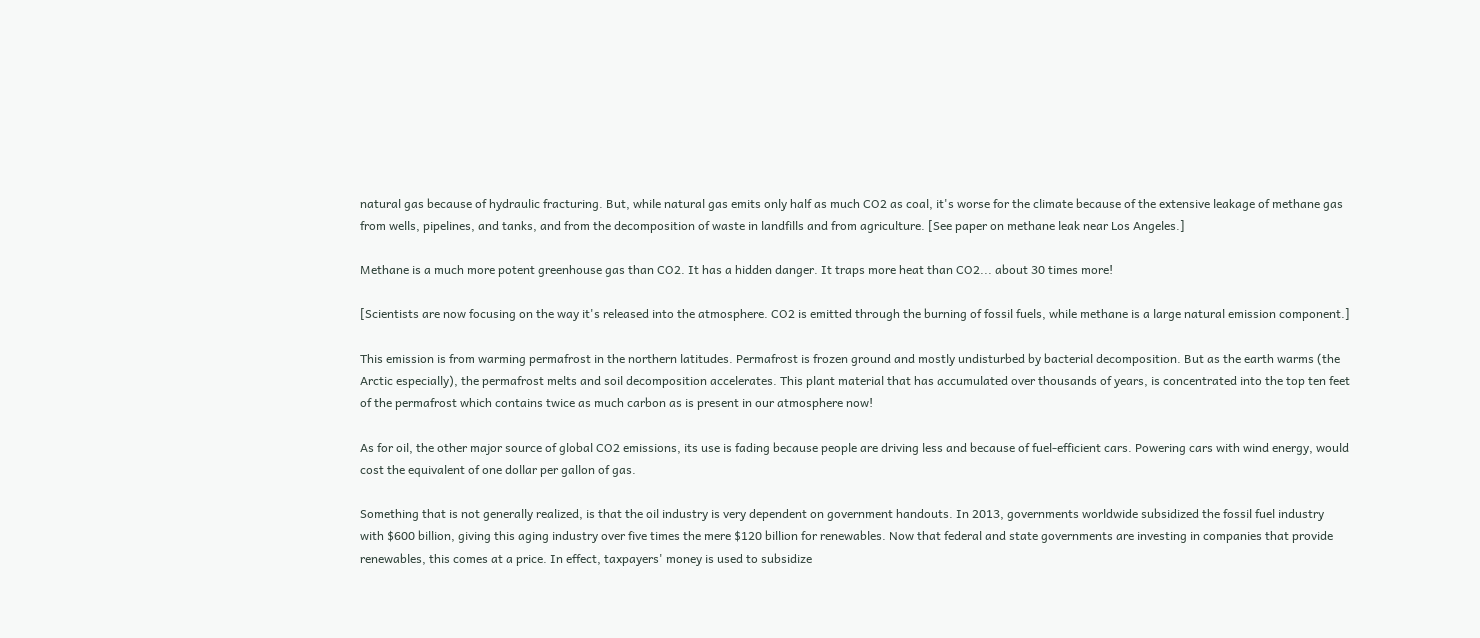natural gas because of hydraulic fracturing. But, while natural gas emits only half as much CO2 as coal, it's worse for the climate because of the extensive leakage of methane gas from wells, pipelines, and tanks, and from the decomposition of waste in landfills and from agriculture. [See paper on methane leak near Los Angeles.]

Methane is a much more potent greenhouse gas than CO2. It has a hidden danger. It traps more heat than CO2... about 30 times more!

[Scientists are now focusing on the way it's released into the atmosphere. CO2 is emitted through the burning of fossil fuels, while methane is a large natural emission component.]

This emission is from warming permafrost in the northern latitudes. Permafrost is frozen ground and mostly undisturbed by bacterial decomposition. But as the earth warms (the Arctic especially), the permafrost melts and soil decomposition accelerates. This plant material that has accumulated over thousands of years, is concentrated into the top ten feet of the permafrost which contains twice as much carbon as is present in our atmosphere now!

As for oil, the other major source of global CO2 emissions, its use is fading because people are driving less and because of fuel-efficient cars. Powering cars with wind energy, would cost the equivalent of one dollar per gallon of gas.

Something that is not generally realized, is that the oil industry is very dependent on government handouts. In 2013, governments worldwide subsidized the fossil fuel industry with $600 billion, giving this aging industry over five times the mere $120 billion for renewables. Now that federal and state governments are investing in companies that provide renewables, this comes at a price. In effect, taxpayers' money is used to subsidize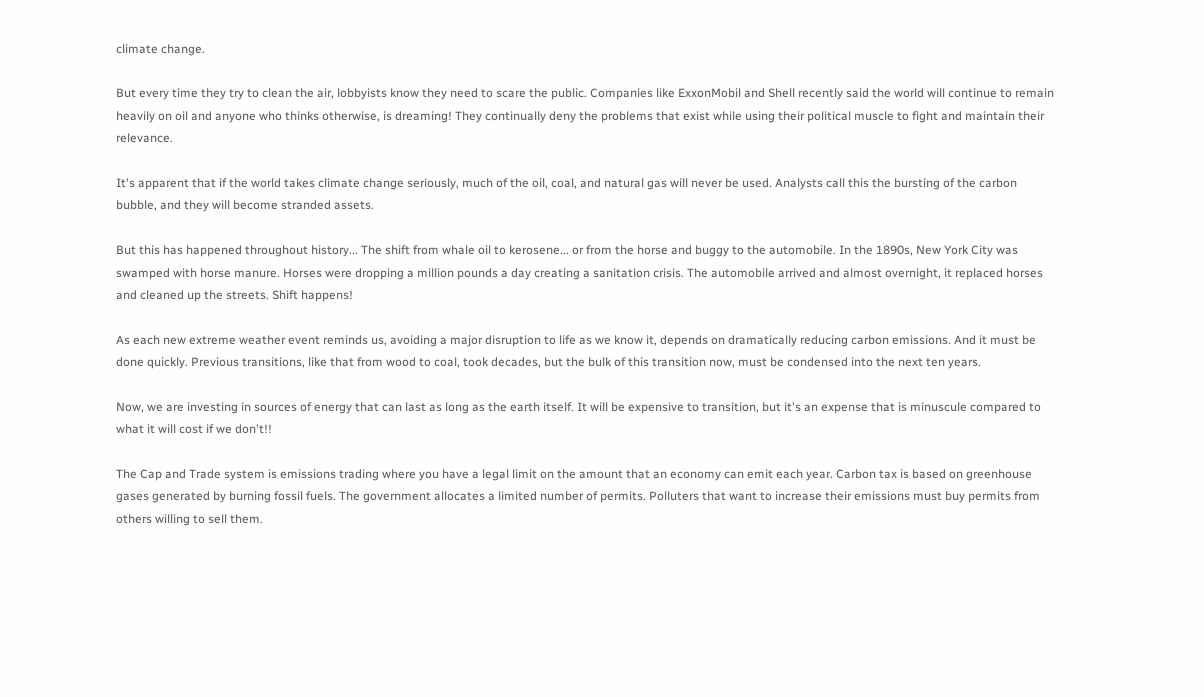climate change.

But every time they try to clean the air, lobbyists know they need to scare the public. Companies like ExxonMobil and Shell recently said the world will continue to remain heavily on oil and anyone who thinks otherwise, is dreaming! They continually deny the problems that exist while using their political muscle to fight and maintain their relevance.

It's apparent that if the world takes climate change seriously, much of the oil, coal, and natural gas will never be used. Analysts call this the bursting of the carbon bubble, and they will become stranded assets.

But this has happened throughout history... The shift from whale oil to kerosene... or from the horse and buggy to the automobile. In the 1890s, New York City was swamped with horse manure. Horses were dropping a million pounds a day creating a sanitation crisis. The automobile arrived and almost overnight, it replaced horses and cleaned up the streets. Shift happens!

As each new extreme weather event reminds us, avoiding a major disruption to life as we know it, depends on dramatically reducing carbon emissions. And it must be done quickly. Previous transitions, like that from wood to coal, took decades, but the bulk of this transition now, must be condensed into the next ten years.

Now, we are investing in sources of energy that can last as long as the earth itself. It will be expensive to transition, but it's an expense that is minuscule compared to what it will cost if we don't!!

The Cap and Trade system is emissions trading where you have a legal limit on the amount that an economy can emit each year. Carbon tax is based on greenhouse gases generated by burning fossil fuels. The government allocates a limited number of permits. Polluters that want to increase their emissions must buy permits from others willing to sell them.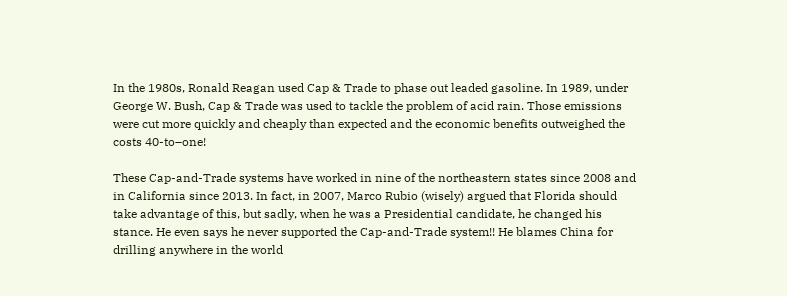In the 1980s, Ronald Reagan used Cap & Trade to phase out leaded gasoline. In 1989, under George W. Bush, Cap & Trade was used to tackle the problem of acid rain. Those emissions were cut more quickly and cheaply than expected and the economic benefits outweighed the costs 40-to–one!

These Cap-and-Trade systems have worked in nine of the northeastern states since 2008 and in California since 2013. In fact, in 2007, Marco Rubio (wisely) argued that Florida should take advantage of this, but sadly, when he was a Presidential candidate, he changed his stance. He even says he never supported the Cap-and-Trade system!! He blames China for drilling anywhere in the world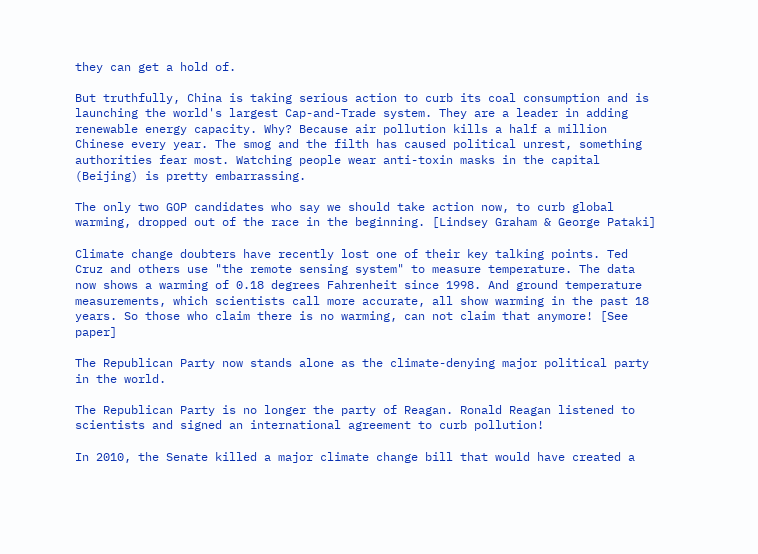they can get a hold of.

But truthfully, China is taking serious action to curb its coal consumption and is launching the world's largest Cap-and-Trade system. They are a leader in adding renewable energy capacity. Why? Because air pollution kills a half a million Chinese every year. The smog and the filth has caused political unrest, something authorities fear most. Watching people wear anti-toxin masks in the capital (Beijing) is pretty embarrassing.

The only two GOP candidates who say we should take action now, to curb global warming, dropped out of the race in the beginning. [Lindsey Graham & George Pataki]

Climate change doubters have recently lost one of their key talking points. Ted Cruz and others use "the remote sensing system" to measure temperature. The data now shows a warming of 0.18 degrees Fahrenheit since 1998. And ground temperature measurements, which scientists call more accurate, all show warming in the past 18 years. So those who claim there is no warming, can not claim that anymore! [See paper]

The Republican Party now stands alone as the climate-denying major political party in the world.

The Republican Party is no longer the party of Reagan. Ronald Reagan listened to scientists and signed an international agreement to curb pollution!

In 2010, the Senate killed a major climate change bill that would have created a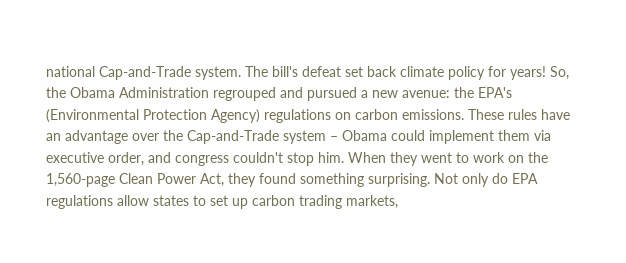national Cap-and-Trade system. The bill's defeat set back climate policy for years! So, the Obama Administration regrouped and pursued a new avenue: the EPA's (Environmental Protection Agency) regulations on carbon emissions. These rules have an advantage over the Cap-and-Trade system – Obama could implement them via executive order, and congress couldn't stop him. When they went to work on the 1,560-page Clean Power Act, they found something surprising. Not only do EPA regulations allow states to set up carbon trading markets,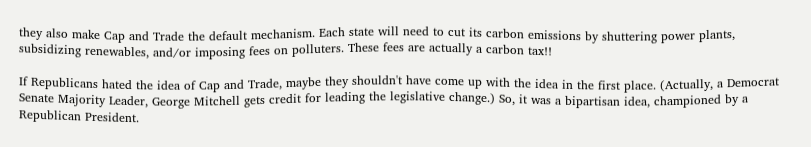they also make Cap and Trade the default mechanism. Each state will need to cut its carbon emissions by shuttering power plants, subsidizing renewables, and/or imposing fees on polluters. These fees are actually a carbon tax!!

If Republicans hated the idea of Cap and Trade, maybe they shouldn't have come up with the idea in the first place. (Actually, a Democrat Senate Majority Leader, George Mitchell gets credit for leading the legislative change.) So, it was a bipartisan idea, championed by a Republican President.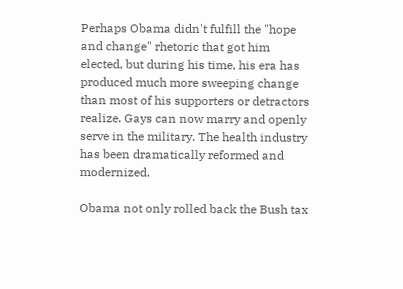Perhaps Obama didn't fulfill the "hope and change" rhetoric that got him elected, but during his time, his era has produced much more sweeping change than most of his supporters or detractors realize. Gays can now marry and openly serve in the military. The health industry has been dramatically reformed and modernized.

Obama not only rolled back the Bush tax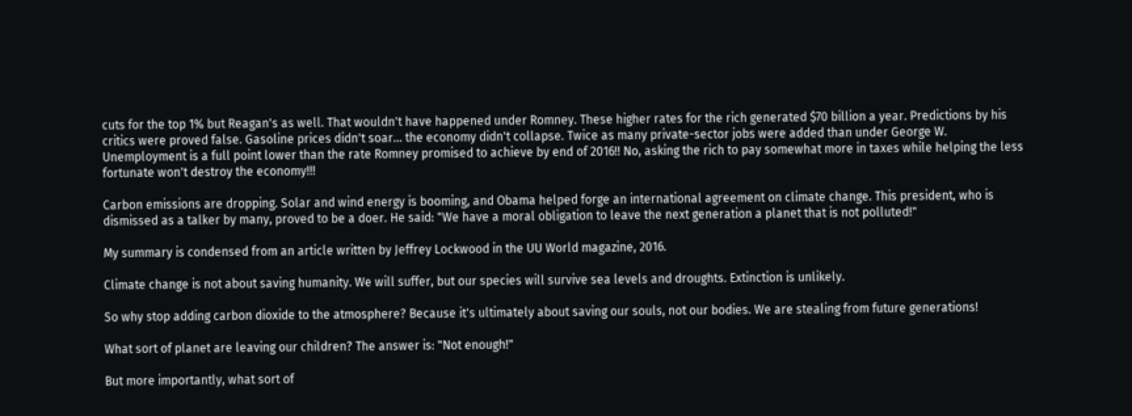cuts for the top 1% but Reagan's as well. That wouldn't have happened under Romney. These higher rates for the rich generated $70 billion a year. Predictions by his critics were proved false. Gasoline prices didn't soar... the economy didn't collapse. Twice as many private-sector jobs were added than under George W. Unemployment is a full point lower than the rate Romney promised to achieve by end of 2016!! No, asking the rich to pay somewhat more in taxes while helping the less fortunate won't destroy the economy!!!

Carbon emissions are dropping. Solar and wind energy is booming, and Obama helped forge an international agreement on climate change. This president, who is dismissed as a talker by many, proved to be a doer. He said: "We have a moral obligation to leave the next generation a planet that is not polluted!"

My summary is condensed from an article written by Jeffrey Lockwood in the UU World magazine, 2016.

Climate change is not about saving humanity. We will suffer, but our species will survive sea levels and droughts. Extinction is unlikely.

So why stop adding carbon dioxide to the atmosphere? Because it's ultimately about saving our souls, not our bodies. We are stealing from future generations!

What sort of planet are leaving our children? The answer is: "Not enough!"

But more importantly, what sort of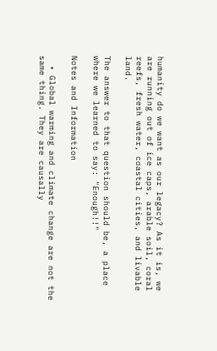humanity do we want as our legacy? As it is, we are running out of ice caps, arable soil, coral reefs, fresh water, coastal cities, and livable land.

The answer to that question should be, a place where we learned to say: "Enough!!"

Notes and Information

  • Global warming and climate change are not the same thing. They are causally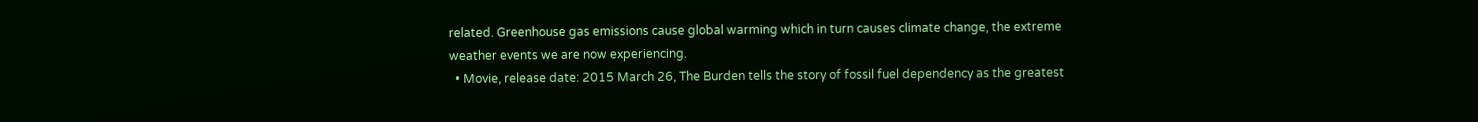related. Greenhouse gas emissions cause global warming which in turn causes climate change, the extreme weather events we are now experiencing.
  • Movie, release date: 2015 March 26, The Burden tells the story of fossil fuel dependency as the greatest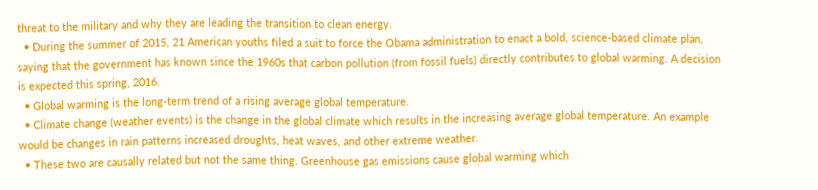threat to the military and why they are leading the transition to clean energy.
  • During the summer of 2015, 21 American youths filed a suit to force the Obama administration to enact a bold, science-based climate plan, saying that the government has known since the 1960s that carbon pollution (from fossil fuels) directly contributes to global warming. A decision is expected this spring, 2016.
  • Global warming is the long-term trend of a rising average global temperature.
  • Climate change (weather events) is the change in the global climate which results in the increasing average global temperature. An example would be changes in rain patterns increased droughts, heat waves, and other extreme weather.
  • These two are causally related but not the same thing. Greenhouse gas emissions cause global warming which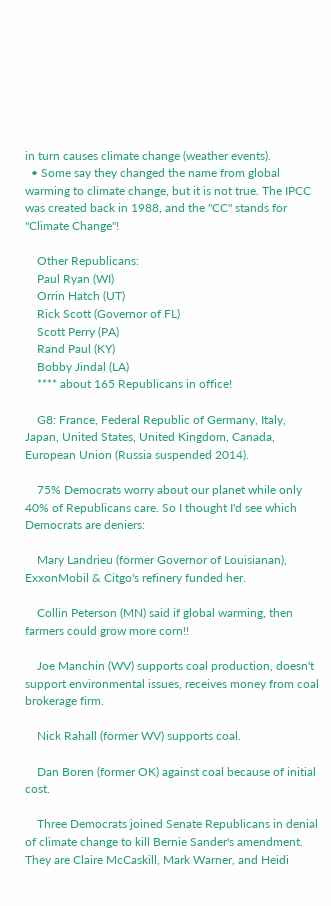in turn causes climate change (weather events).
  • Some say they changed the name from global warming to climate change, but it is not true. The IPCC was created back in 1988, and the "CC" stands for "Climate Change"!

    Other Republicans:
    Paul Ryan (WI)
    Orrin Hatch (UT)
    Rick Scott (Governor of FL)
    Scott Perry (PA)
    Rand Paul (KY)
    Bobby Jindal (LA)
    **** about 165 Republicans in office!

    G8: France, Federal Republic of Germany, Italy, Japan, United States, United Kingdom, Canada, European Union (Russia suspended 2014).

    75% Democrats worry about our planet while only 40% of Republicans care. So I thought I'd see which Democrats are deniers:

    Mary Landrieu (former Governor of Louisianan), ExxonMobil & Citgo's refinery funded her.

    Collin Peterson (MN) said if global warming, then farmers could grow more corn!!

    Joe Manchin (WV) supports coal production, doesn't support environmental issues, receives money from coal brokerage firm.

    Nick Rahall (former WV) supports coal.

    Dan Boren (former OK) against coal because of initial cost.

    Three Democrats joined Senate Republicans in denial of climate change to kill Bernie Sander's amendment. They are Claire McCaskill, Mark Warner, and Heidi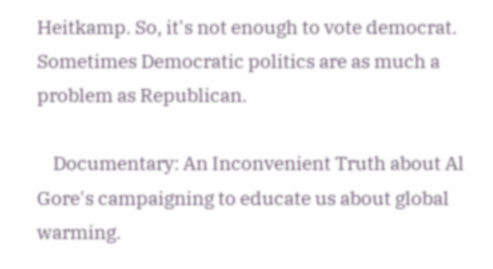Heitkamp. So, it's not enough to vote democrat. Sometimes Democratic politics are as much a problem as Republican.

    Documentary: An Inconvenient Truth about Al Gore's campaigning to educate us about global warming.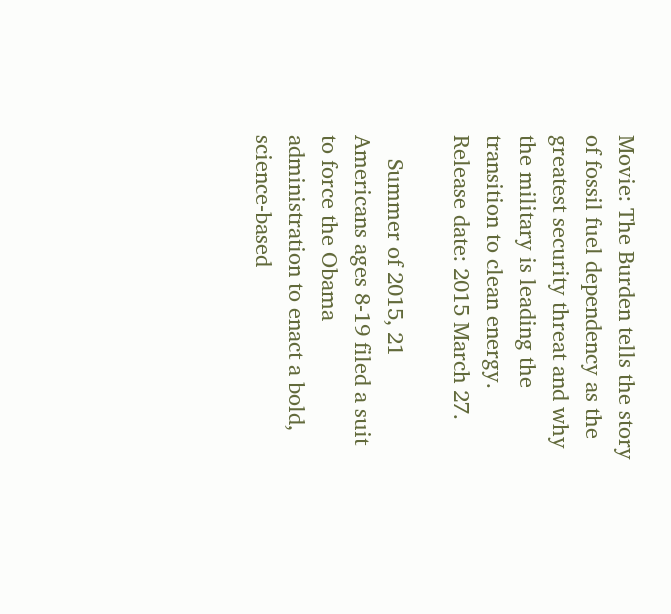Movie: The Burden tells the story of fossil fuel dependency as the greatest security threat and why the military is leading the transition to clean energy. Release date: 2015 March 27.

    Summer of 2015, 21 Americans ages 8-19 filed a suit to force the Obama administration to enact a bold, science-based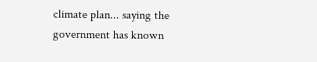climate plan... saying the government has known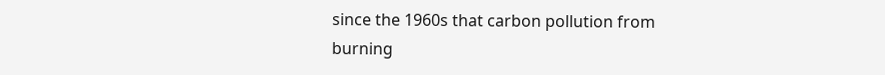since the 1960s that carbon pollution from burning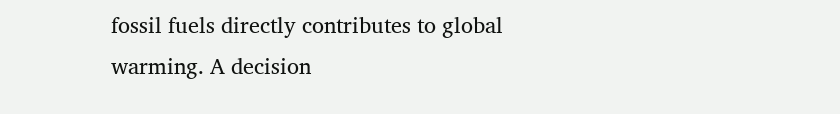fossil fuels directly contributes to global warming. A decision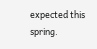expected this spring.